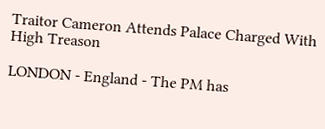Traitor Cameron Attends Palace Charged With High Treason

LONDON - England - The PM has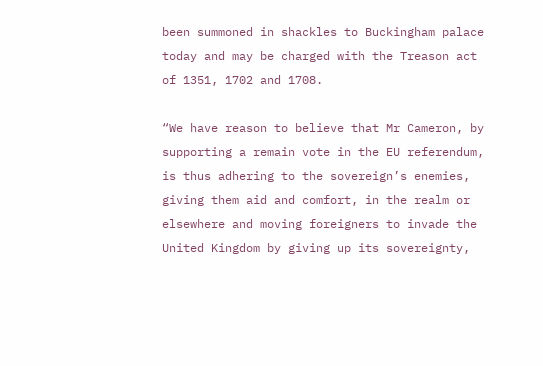been summoned in shackles to Buckingham palace today and may be charged with the Treason act of 1351, 1702 and 1708.

“We have reason to believe that Mr Cameron, by supporting a remain vote in the EU referendum, is thus adhering to the sovereign’s enemies, giving them aid and comfort, in the realm or elsewhere and moving foreigners to invade the United Kingdom by giving up its sovereignty,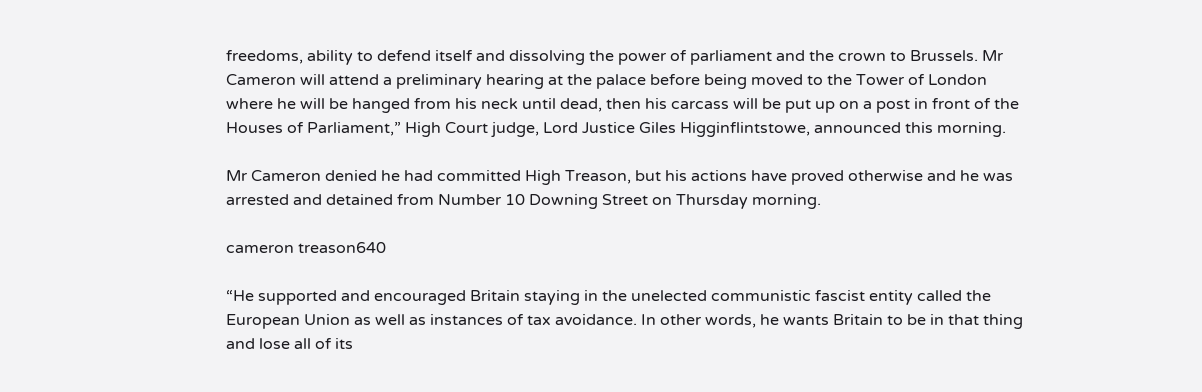freedoms, ability to defend itself and dissolving the power of parliament and the crown to Brussels. Mr Cameron will attend a preliminary hearing at the palace before being moved to the Tower of London where he will be hanged from his neck until dead, then his carcass will be put up on a post in front of the Houses of Parliament,” High Court judge, Lord Justice Giles Higginflintstowe, announced this morning.

Mr Cameron denied he had committed High Treason, but his actions have proved otherwise and he was arrested and detained from Number 10 Downing Street on Thursday morning.

cameron treason640

“He supported and encouraged Britain staying in the unelected communistic fascist entity called the European Union as well as instances of tax avoidance. In other words, he wants Britain to be in that thing and lose all of its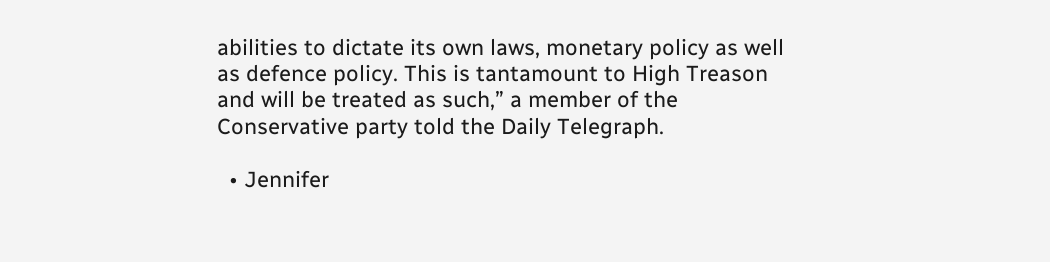abilities to dictate its own laws, monetary policy as well as defence policy. This is tantamount to High Treason and will be treated as such,” a member of the Conservative party told the Daily Telegraph.

  • Jennifer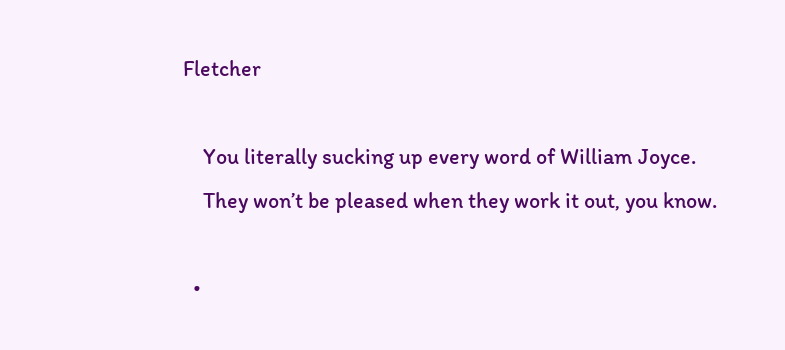Fletcher

    You literally sucking up every word of William Joyce.
    They won’t be pleased when they work it out, you know.

  •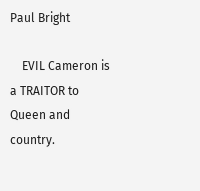Paul Bright

    EVIL Cameron is a TRAITOR to Queen and country.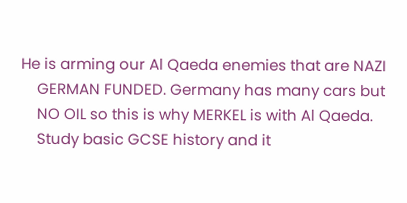He is arming our Al Qaeda enemies that are NAZI
    GERMAN FUNDED. Germany has many cars but
    NO OIL so this is why MERKEL is with Al Qaeda.
    Study basic GCSE history and it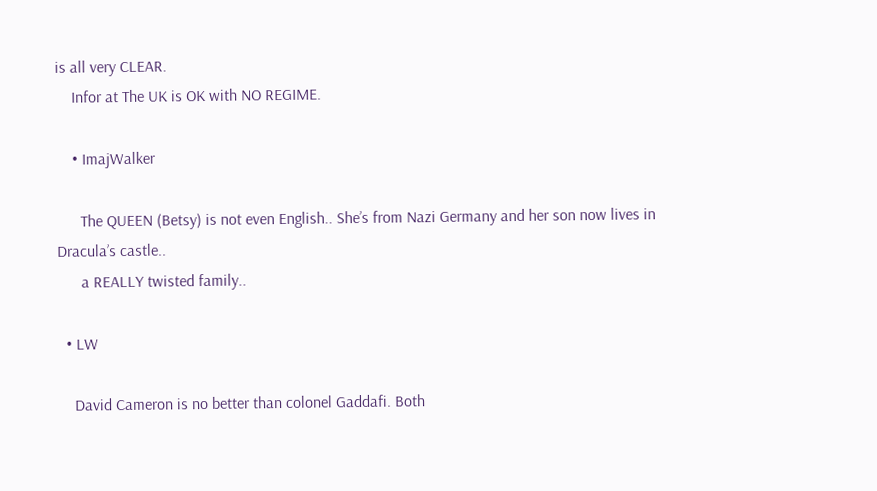is all very CLEAR.
    Infor at The UK is OK with NO REGIME.

    • ImajWalker

      The QUEEN (Betsy) is not even English.. She’s from Nazi Germany and her son now lives in Dracula’s castle..
      a REALLY twisted family..

  • LW

    David Cameron is no better than colonel Gaddafi. Both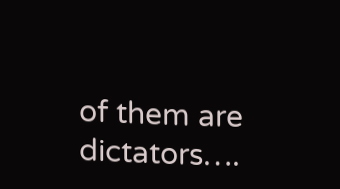of them are dictators….